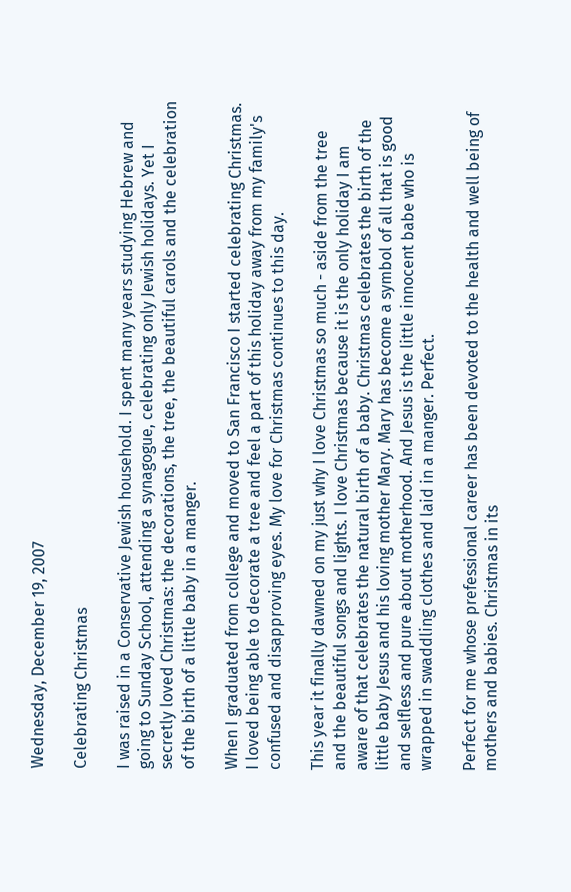Wednesday, December 19, 2007

Celebrating Christmas

I was raised in a Conservative Jewish household. I spent many years studying Hebrew and going to Sunday School, attending a synagogue, celebrating only Jewish holidays. Yet I secretly loved Christmas: the decorations, the tree, the beautiful carols and the celebration of the birth of a little baby in a manger.

When I graduated from college and moved to San Francisco I started celebrating Christmas. I loved being able to decorate a tree and feel a part of this holiday away from my family's confused and disapproving eyes. My love for Christmas continues to this day.

This year it finally dawned on my just why I love Christmas so much - aside from the tree and the beautiful songs and lights. I love Christmas because it is the only holiday I am aware of that celebrates the natural birth of a baby. Christmas celebrates the birth of the little baby Jesus and his loving mother Mary. Mary has become a symbol of all that is good and selfless and pure about motherhood. And Jesus is the little innocent babe who is wrapped in swaddling clothes and laid in a manger. Perfect.

Perfect for me whose prefessional career has been devoted to the health and well being of mothers and babies. Christmas in its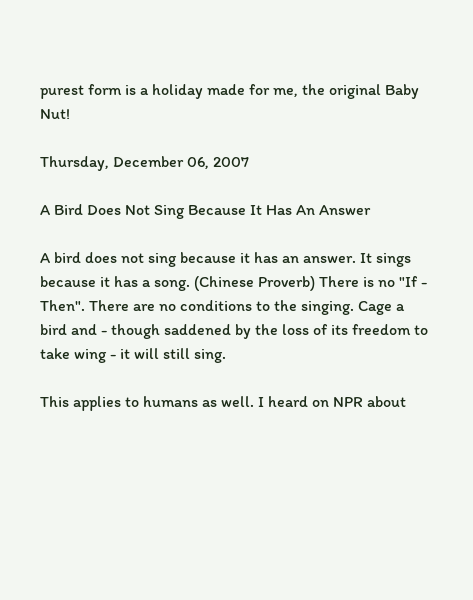purest form is a holiday made for me, the original Baby Nut!

Thursday, December 06, 2007

A Bird Does Not Sing Because It Has An Answer

A bird does not sing because it has an answer. It sings because it has a song. (Chinese Proverb) There is no "If - Then". There are no conditions to the singing. Cage a bird and - though saddened by the loss of its freedom to take wing - it will still sing.

This applies to humans as well. I heard on NPR about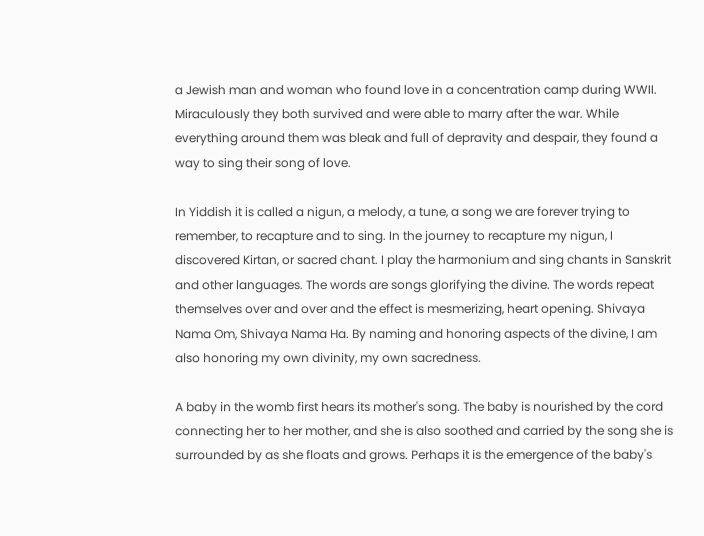a Jewish man and woman who found love in a concentration camp during WWII. Miraculously they both survived and were able to marry after the war. While everything around them was bleak and full of depravity and despair, they found a way to sing their song of love.

In Yiddish it is called a nigun, a melody, a tune, a song we are forever trying to remember, to recapture and to sing. In the journey to recapture my nigun, I discovered Kirtan, or sacred chant. I play the harmonium and sing chants in Sanskrit and other languages. The words are songs glorifying the divine. The words repeat themselves over and over and the effect is mesmerizing, heart opening. Shivaya Nama Om, Shivaya Nama Ha. By naming and honoring aspects of the divine, I am also honoring my own divinity, my own sacredness.

A baby in the womb first hears its mother's song. The baby is nourished by the cord connecting her to her mother, and she is also soothed and carried by the song she is surrounded by as she floats and grows. Perhaps it is the emergence of the baby's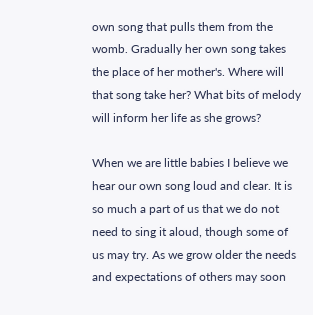own song that pulls them from the womb. Gradually her own song takes the place of her mother's. Where will that song take her? What bits of melody will inform her life as she grows?

When we are little babies I believe we hear our own song loud and clear. It is so much a part of us that we do not need to sing it aloud, though some of us may try. As we grow older the needs and expectations of others may soon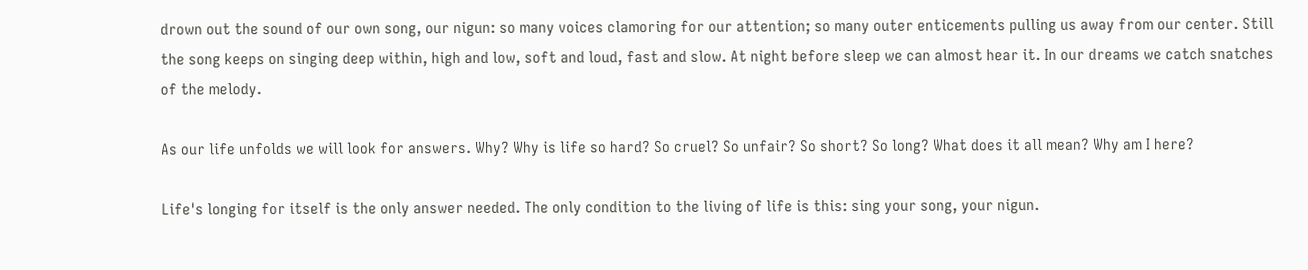drown out the sound of our own song, our nigun: so many voices clamoring for our attention; so many outer enticements pulling us away from our center. Still the song keeps on singing deep within, high and low, soft and loud, fast and slow. At night before sleep we can almost hear it. In our dreams we catch snatches of the melody.

As our life unfolds we will look for answers. Why? Why is life so hard? So cruel? So unfair? So short? So long? What does it all mean? Why am I here?

Life's longing for itself is the only answer needed. The only condition to the living of life is this: sing your song, your nigun.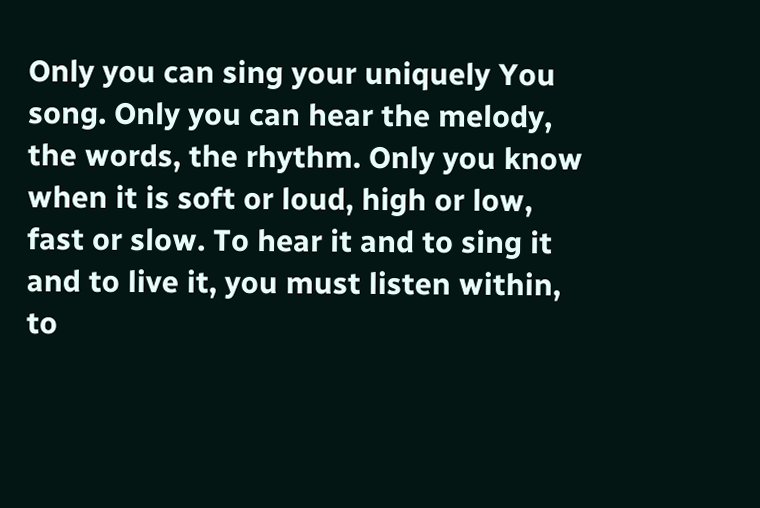Only you can sing your uniquely You song. Only you can hear the melody, the words, the rhythm. Only you know when it is soft or loud, high or low, fast or slow. To hear it and to sing it and to live it, you must listen within, to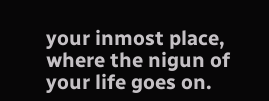your inmost place, where the nigun of your life goes on.